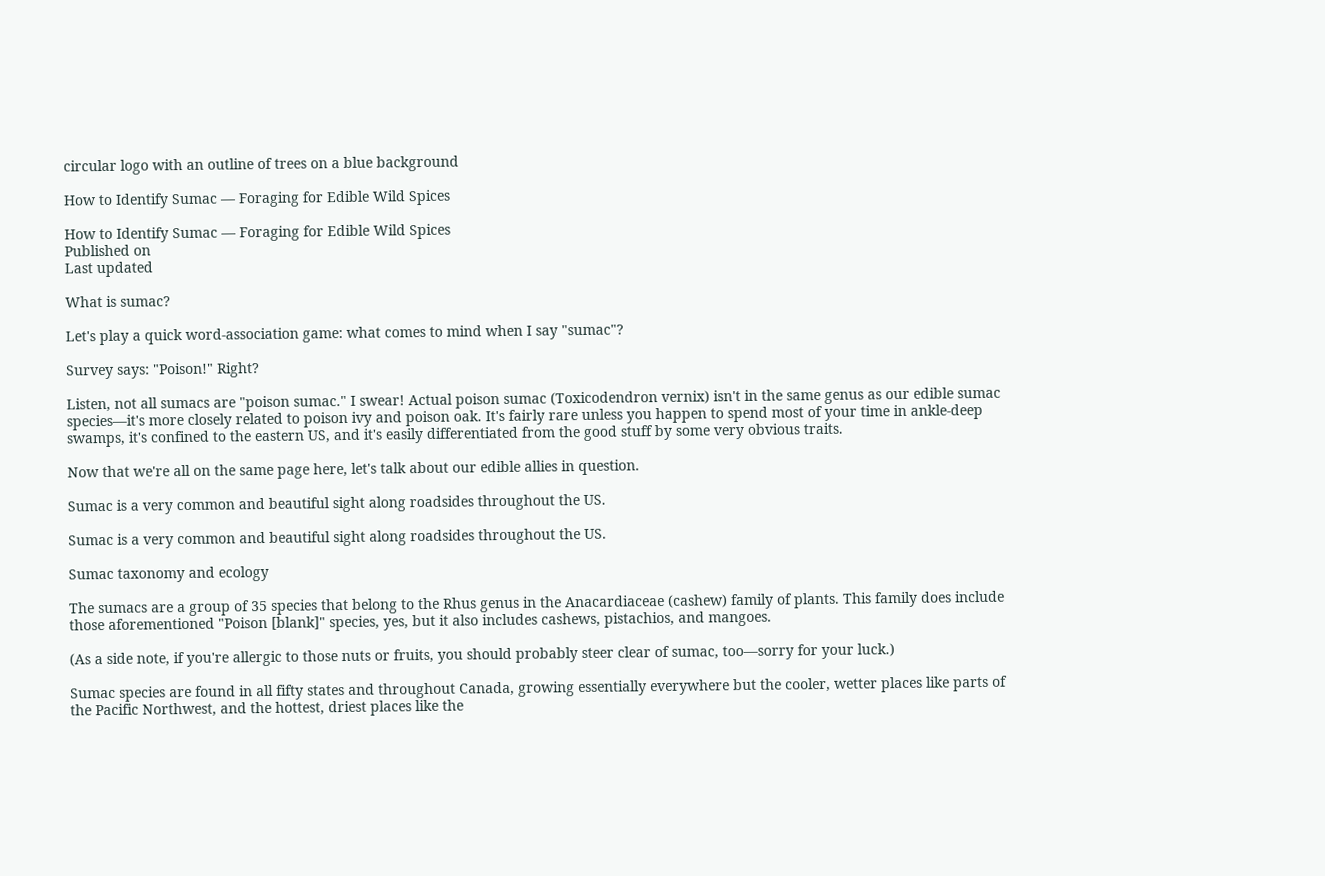circular logo with an outline of trees on a blue background

How to Identify Sumac — Foraging for Edible Wild Spices

How to Identify Sumac — Foraging for Edible Wild Spices
Published on
Last updated

What is sumac?

Let's play a quick word-association game: what comes to mind when I say "sumac"?

Survey says: "Poison!" Right?

Listen, not all sumacs are "poison sumac." I swear! Actual poison sumac (Toxicodendron vernix) isn't in the same genus as our edible sumac species—it's more closely related to poison ivy and poison oak. It's fairly rare unless you happen to spend most of your time in ankle-deep swamps, it's confined to the eastern US, and it's easily differentiated from the good stuff by some very obvious traits.

Now that we're all on the same page here, let's talk about our edible allies in question.

Sumac is a very common and beautiful sight along roadsides throughout the US.

Sumac is a very common and beautiful sight along roadsides throughout the US.

Sumac taxonomy and ecology

The sumacs are a group of 35 species that belong to the Rhus genus in the Anacardiaceae (cashew) family of plants. This family does include those aforementioned "Poison [blank]" species, yes, but it also includes cashews, pistachios, and mangoes.

(As a side note, if you're allergic to those nuts or fruits, you should probably steer clear of sumac, too—sorry for your luck.)

Sumac species are found in all fifty states and throughout Canada, growing essentially everywhere but the cooler, wetter places like parts of the Pacific Northwest, and the hottest, driest places like the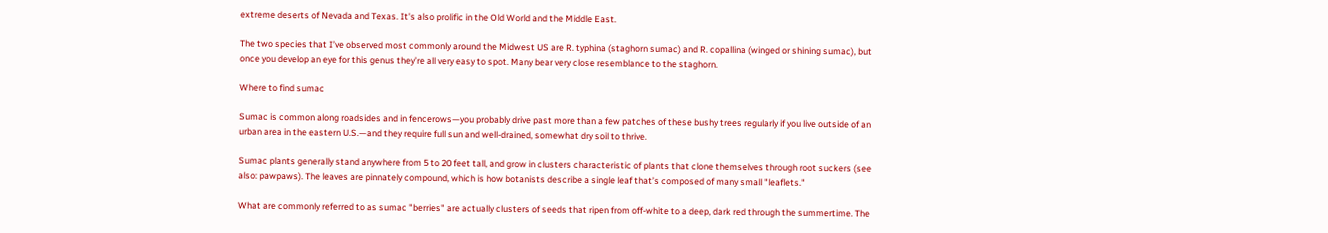extreme deserts of Nevada and Texas. It's also prolific in the Old World and the Middle East.

The two species that I’ve observed most commonly around the Midwest US are R. typhina (staghorn sumac) and R. copallina (winged or shining sumac), but once you develop an eye for this genus they’re all very easy to spot. Many bear very close resemblance to the staghorn.

Where to find sumac

Sumac is common along roadsides and in fencerows—you probably drive past more than a few patches of these bushy trees regularly if you live outside of an urban area in the eastern U.S.—and they require full sun and well-drained, somewhat dry soil to thrive.

Sumac plants generally stand anywhere from 5 to 20 feet tall, and grow in clusters characteristic of plants that clone themselves through root suckers (see also: pawpaws). The leaves are pinnately compound, which is how botanists describe a single leaf that’s composed of many small "leaflets."

What are commonly referred to as sumac "berries" are actually clusters of seeds that ripen from off-white to a deep, dark red through the summertime. The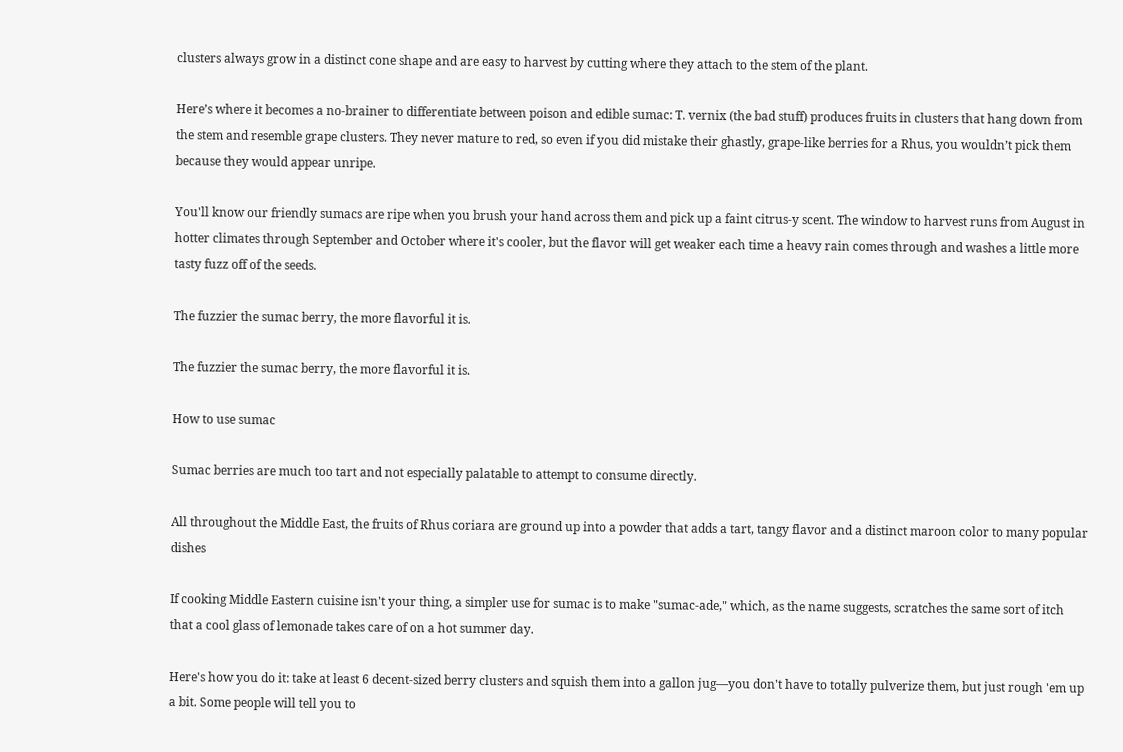clusters always grow in a distinct cone shape and are easy to harvest by cutting where they attach to the stem of the plant.

Here’s where it becomes a no-brainer to differentiate between poison and edible sumac: T. vernix (the bad stuff) produces fruits in clusters that hang down from the stem and resemble grape clusters. They never mature to red, so even if you did mistake their ghastly, grape-like berries for a Rhus, you wouldn’t pick them because they would appear unripe.

You'll know our friendly sumacs are ripe when you brush your hand across them and pick up a faint citrus-y scent. The window to harvest runs from August in hotter climates through September and October where it's cooler, but the flavor will get weaker each time a heavy rain comes through and washes a little more tasty fuzz off of the seeds.

The fuzzier the sumac berry, the more flavorful it is.

The fuzzier the sumac berry, the more flavorful it is.

How to use sumac

Sumac berries are much too tart and not especially palatable to attempt to consume directly.

All throughout the Middle East, the fruits of Rhus coriara are ground up into a powder that adds a tart, tangy flavor and a distinct maroon color to many popular dishes

If cooking Middle Eastern cuisine isn't your thing, a simpler use for sumac is to make "sumac-ade," which, as the name suggests, scratches the same sort of itch that a cool glass of lemonade takes care of on a hot summer day.

Here's how you do it: take at least 6 decent-sized berry clusters and squish them into a gallon jug—you don't have to totally pulverize them, but just rough 'em up a bit. Some people will tell you to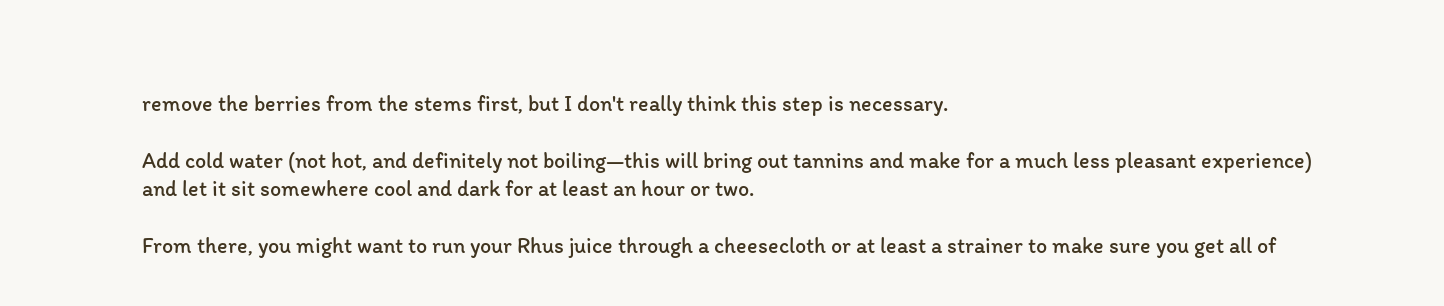remove the berries from the stems first, but I don't really think this step is necessary.

Add cold water (not hot, and definitely not boiling—this will bring out tannins and make for a much less pleasant experience) and let it sit somewhere cool and dark for at least an hour or two.

From there, you might want to run your Rhus juice through a cheesecloth or at least a strainer to make sure you get all of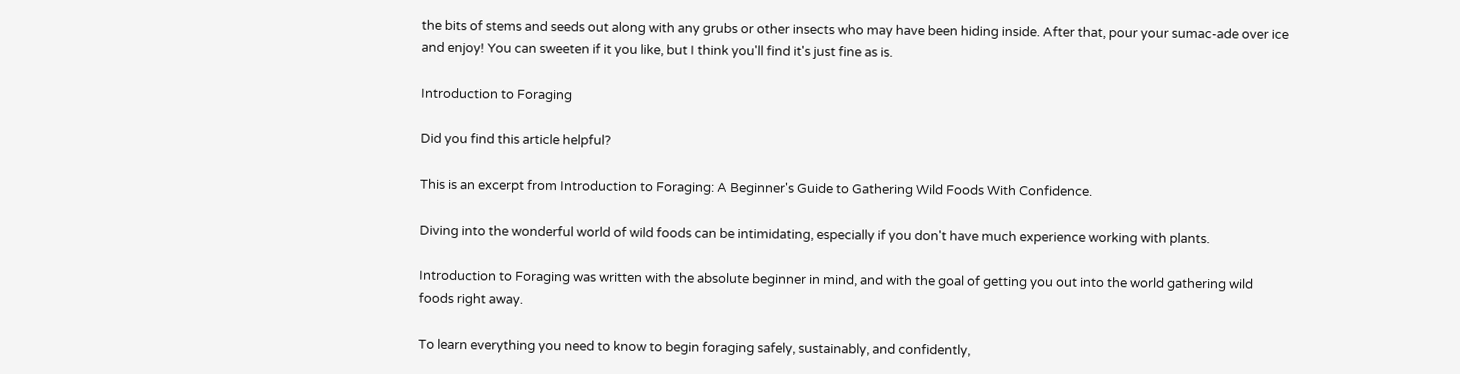the bits of stems and seeds out along with any grubs or other insects who may have been hiding inside. After that, pour your sumac-ade over ice and enjoy! You can sweeten if it you like, but I think you'll find it's just fine as is.

Introduction to Foraging

Did you find this article helpful?

This is an excerpt from Introduction to Foraging: A Beginner's Guide to Gathering Wild Foods With Confidence.

Diving into the wonderful world of wild foods can be intimidating, especially if you don't have much experience working with plants.

Introduction to Foraging was written with the absolute beginner in mind, and with the goal of getting you out into the world gathering wild foods right away.

To learn everything you need to know to begin foraging safely, sustainably, and confidently,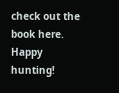check out the book here. Happy hunting!